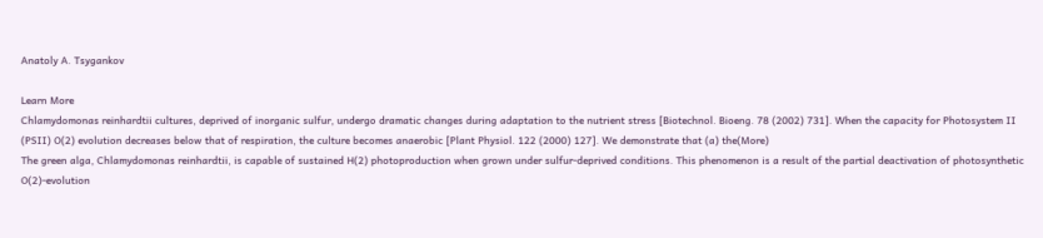Anatoly A. Tsygankov

Learn More
Chlamydomonas reinhardtii cultures, deprived of inorganic sulfur, undergo dramatic changes during adaptation to the nutrient stress [Biotechnol. Bioeng. 78 (2002) 731]. When the capacity for Photosystem II (PSII) O(2) evolution decreases below that of respiration, the culture becomes anaerobic [Plant Physiol. 122 (2000) 127]. We demonstrate that (a) the(More)
The green alga, Chlamydomonas reinhardtii, is capable of sustained H(2) photoproduction when grown under sulfur-deprived conditions. This phenomenon is a result of the partial deactivation of photosynthetic O(2)-evolution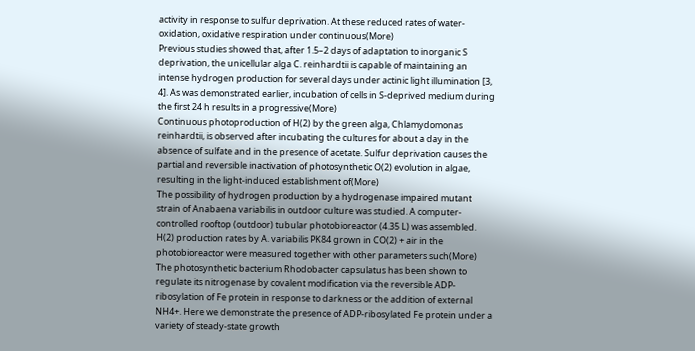activity in response to sulfur deprivation. At these reduced rates of water-oxidation, oxidative respiration under continuous(More)
Previous studies showed that, after 1.5–2 days of adaptation to inorganic S deprivation, the unicellular alga C. reinhardtii is capable of maintaining an intense hydrogen production for several days under actinic light illumination [3, 4]. As was demonstrated earlier, incubation of cells in S-deprived medium during the first 24 h results in a progressive(More)
Continuous photoproduction of H(2) by the green alga, Chlamydomonas reinhardtii, is observed after incubating the cultures for about a day in the absence of sulfate and in the presence of acetate. Sulfur deprivation causes the partial and reversible inactivation of photosynthetic O(2) evolution in algae, resulting in the light-induced establishment of(More)
The possibility of hydrogen production by a hydrogenase impaired mutant strain of Anabaena variabilis in outdoor culture was studied. A computer-controlled rooftop (outdoor) tubular photobioreactor (4.35 L) was assembled. H(2) production rates by A. variabilis PK84 grown in CO(2) + air in the photobioreactor were measured together with other parameters such(More)
The photosynthetic bacterium Rhodobacter capsulatus has been shown to regulate its nitrogenase by covalent modification via the reversible ADP-ribosylation of Fe protein in response to darkness or the addition of external NH4+. Here we demonstrate the presence of ADP-ribosylated Fe protein under a variety of steady-state growth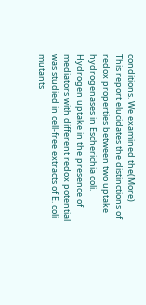conditions. We examined the(More)
This report elucidates the distinctions of redox properties between two uptake hydrogenases in Escherichia coli. Hydrogen uptake in the presence of mediators with different redox potential was studied in cell-free extracts of E. coli mutants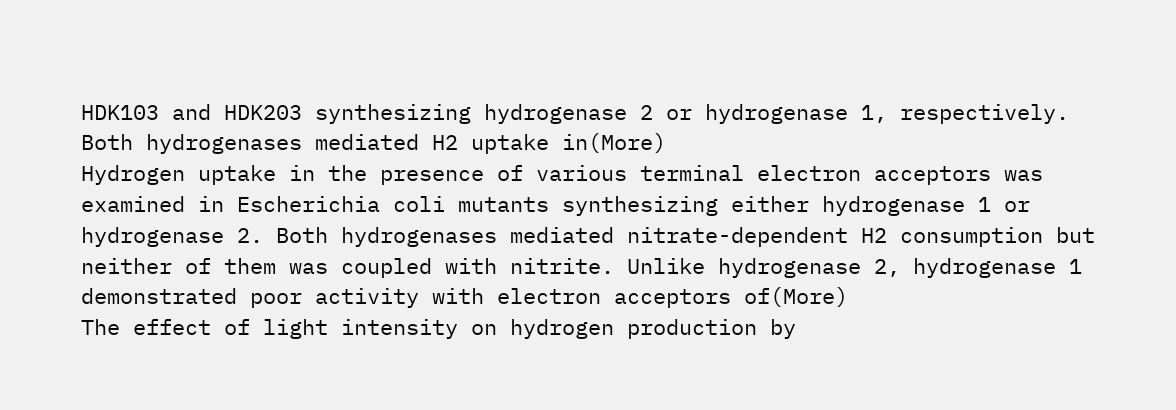HDK103 and HDK203 synthesizing hydrogenase 2 or hydrogenase 1, respectively. Both hydrogenases mediated H2 uptake in(More)
Hydrogen uptake in the presence of various terminal electron acceptors was examined in Escherichia coli mutants synthesizing either hydrogenase 1 or hydrogenase 2. Both hydrogenases mediated nitrate-dependent H2 consumption but neither of them was coupled with nitrite. Unlike hydrogenase 2, hydrogenase 1 demonstrated poor activity with electron acceptors of(More)
The effect of light intensity on hydrogen production by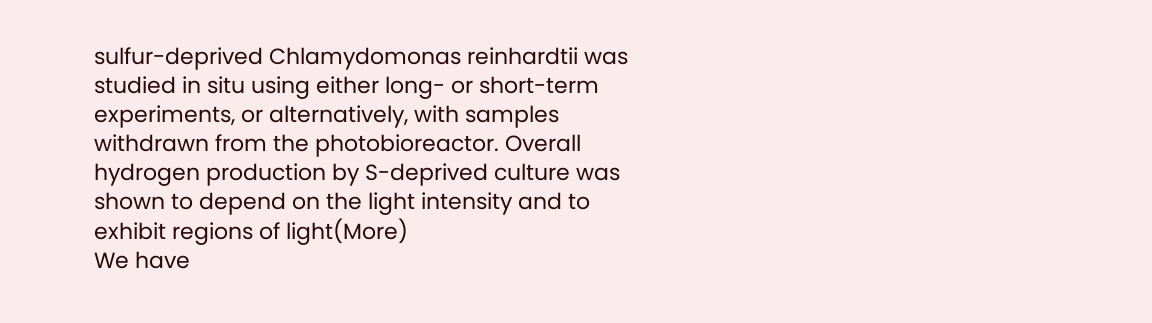sulfur-deprived Chlamydomonas reinhardtii was studied in situ using either long- or short-term experiments, or alternatively, with samples withdrawn from the photobioreactor. Overall hydrogen production by S-deprived culture was shown to depend on the light intensity and to exhibit regions of light(More)
We have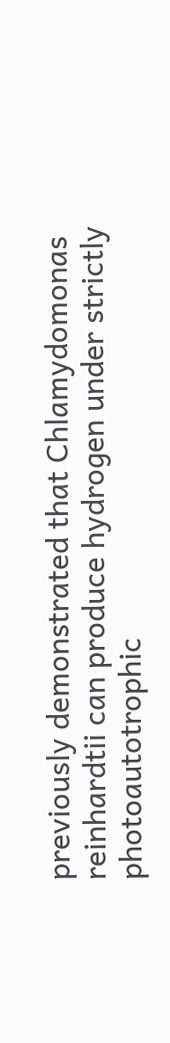previously demonstrated that Chlamydomonas reinhardtii can produce hydrogen under strictly photoautotrophic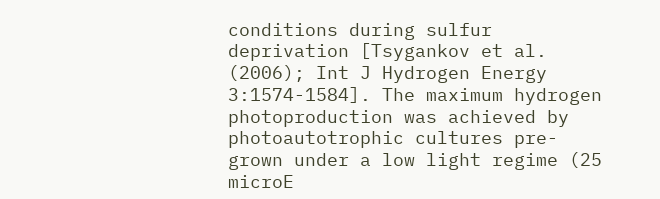conditions during sulfur deprivation [Tsygankov et al. (2006); Int J Hydrogen Energy 3:1574-1584]. The maximum hydrogen photoproduction was achieved by photoautotrophic cultures pre-grown under a low light regime (25 microE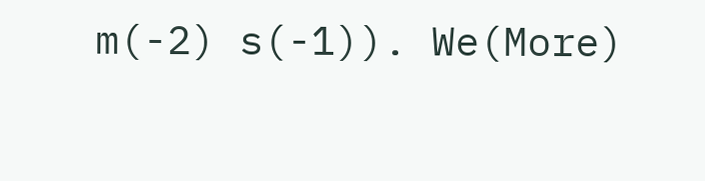m(-2) s(-1)). We(More)